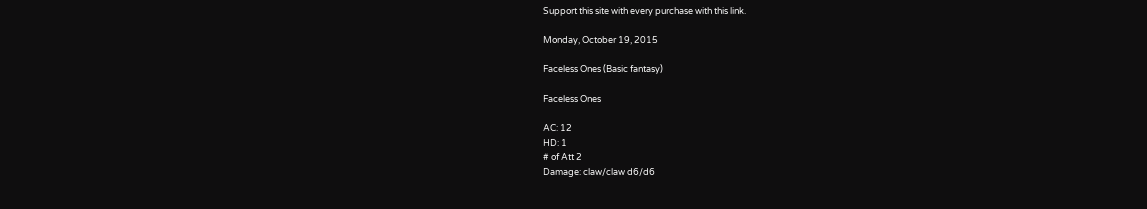Support this site with every purchase with this link.

Monday, October 19, 2015

Faceless Ones (Basic fantasy)

Faceless Ones

AC: 12
HD: 1
# of Att 2
Damage: claw/claw d6/d6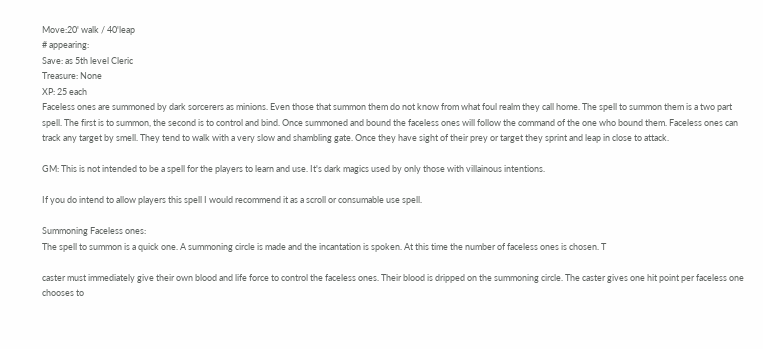Move:20' walk / 40'leap
# appearing:
Save: as 5th level Cleric
Treasure: None
XP: 25 each
Faceless ones are summoned by dark sorcerers as minions. Even those that summon them do not know from what foul realm they call home. The spell to summon them is a two part spell. The first is to summon, the second is to control and bind. Once summoned and bound the faceless ones will follow the command of the one who bound them. Faceless ones can track any target by smell. They tend to walk with a very slow and shambling gate. Once they have sight of their prey or target they sprint and leap in close to attack.

GM: This is not intended to be a spell for the players to learn and use. It's dark magics used by only those with villainous intentions.

If you do intend to allow players this spell I would recommend it as a scroll or consumable use spell.

Summoning Faceless ones:
The spell to summon is a quick one. A summoning circle is made and the incantation is spoken. At this time the number of faceless ones is chosen. T

caster must immediately give their own blood and life force to control the faceless ones. Their blood is dripped on the summoning circle. The caster gives one hit point per faceless one chooses to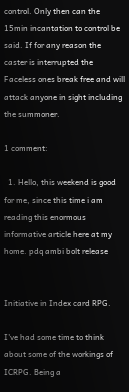control. Only then can the 15min incantation to control be said. If for any reason the caster is interrupted the Faceless ones break free and will attack anyone in sight including the summoner.

1 comment:

  1. Hello, this weekend is good for me, since this time i am reading this enormous informative article here at my home. pdq ambi bolt release


Initiative in Index card RPG.

I've had some time to think about some of the workings of ICRPG. Being a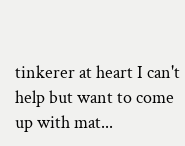tinkerer at heart I can't help but want to come up with mat...